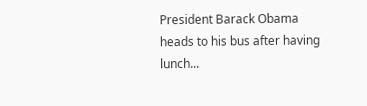President Barack Obama heads to his bus after having lunch...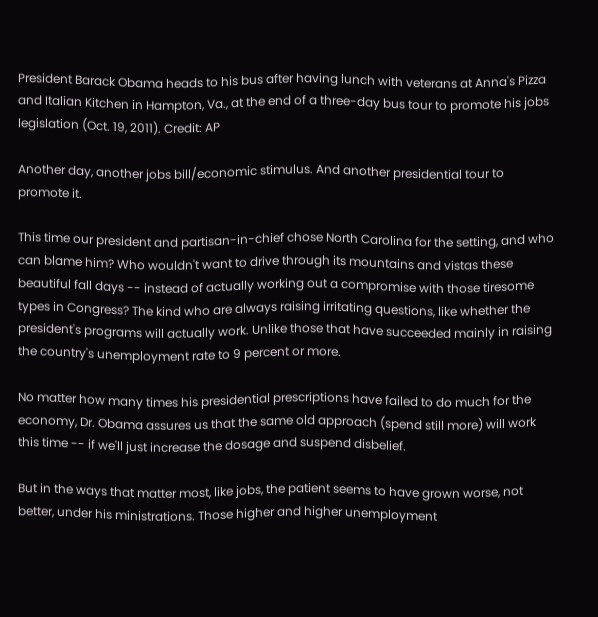President Barack Obama heads to his bus after having lunch with veterans at Anna's Pizza and Italian Kitchen in Hampton, Va., at the end of a three-day bus tour to promote his jobs legislation (Oct. 19, 2011). Credit: AP

Another day, another jobs bill/economic stimulus. And another presidential tour to promote it.

This time our president and partisan-in-chief chose North Carolina for the setting, and who can blame him? Who wouldn't want to drive through its mountains and vistas these beautiful fall days -- instead of actually working out a compromise with those tiresome types in Congress? The kind who are always raising irritating questions, like whether the president's programs will actually work. Unlike those that have succeeded mainly in raising the country's unemployment rate to 9 percent or more.

No matter how many times his presidential prescriptions have failed to do much for the economy, Dr. Obama assures us that the same old approach (spend still more) will work this time -- if we'll just increase the dosage and suspend disbelief.

But in the ways that matter most, like jobs, the patient seems to have grown worse, not better, under his ministrations. Those higher and higher unemployment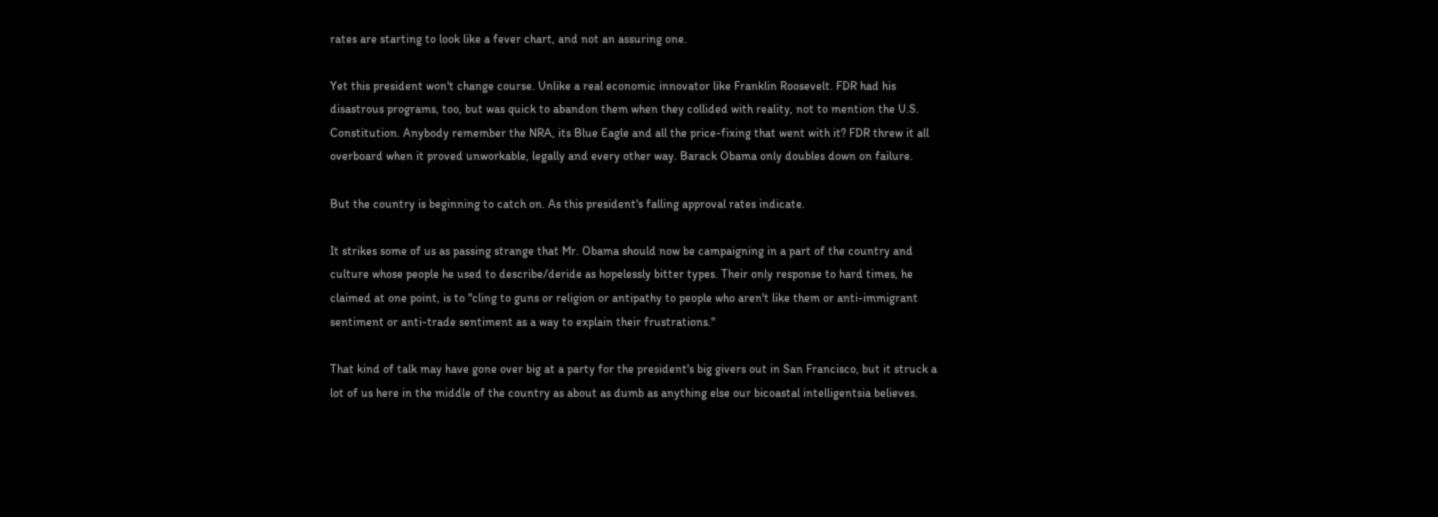rates are starting to look like a fever chart, and not an assuring one.

Yet this president won't change course. Unlike a real economic innovator like Franklin Roosevelt. FDR had his disastrous programs, too, but was quick to abandon them when they collided with reality, not to mention the U.S. Constitution. Anybody remember the NRA, its Blue Eagle and all the price-fixing that went with it? FDR threw it all overboard when it proved unworkable, legally and every other way. Barack Obama only doubles down on failure.

But the country is beginning to catch on. As this president's falling approval rates indicate.

It strikes some of us as passing strange that Mr. Obama should now be campaigning in a part of the country and culture whose people he used to describe/deride as hopelessly bitter types. Their only response to hard times, he claimed at one point, is to "cling to guns or religion or antipathy to people who aren't like them or anti-immigrant sentiment or anti-trade sentiment as a way to explain their frustrations."

That kind of talk may have gone over big at a party for the president's big givers out in San Francisco, but it struck a lot of us here in the middle of the country as about as dumb as anything else our bicoastal intelligentsia believes.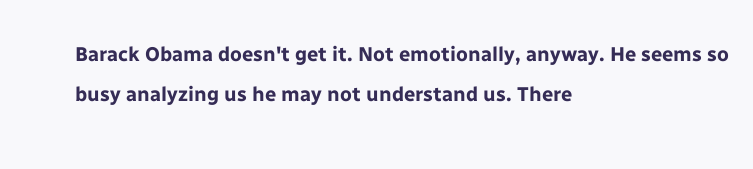Barack Obama doesn't get it. Not emotionally, anyway. He seems so busy analyzing us he may not understand us. There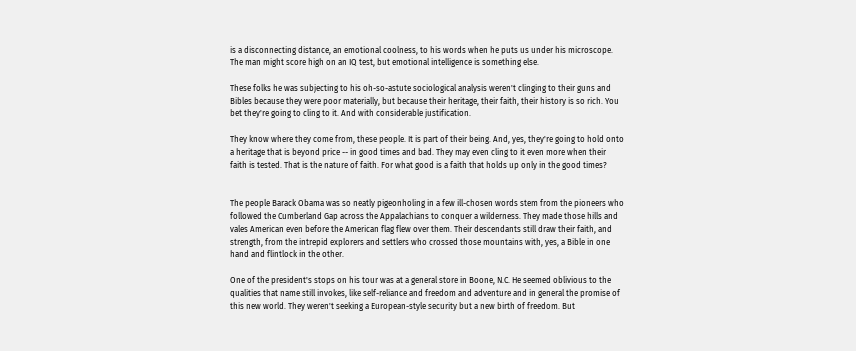is a disconnecting distance, an emotional coolness, to his words when he puts us under his microscope. The man might score high on an IQ test, but emotional intelligence is something else.

These folks he was subjecting to his oh-so-astute sociological analysis weren't clinging to their guns and Bibles because they were poor materially, but because their heritage, their faith, their history is so rich. You bet they're going to cling to it. And with considerable justification.

They know where they come from, these people. It is part of their being. And, yes, they're going to hold onto a heritage that is beyond price -- in good times and bad. They may even cling to it even more when their faith is tested. That is the nature of faith. For what good is a faith that holds up only in the good times?


The people Barack Obama was so neatly pigeonholing in a few ill-chosen words stem from the pioneers who followed the Cumberland Gap across the Appalachians to conquer a wilderness. They made those hills and vales American even before the American flag flew over them. Their descendants still draw their faith, and strength, from the intrepid explorers and settlers who crossed those mountains with, yes, a Bible in one hand and flintlock in the other.

One of the president's stops on his tour was at a general store in Boone, N.C. He seemed oblivious to the qualities that name still invokes, like self-reliance and freedom and adventure and in general the promise of this new world. They weren't seeking a European-style security but a new birth of freedom. But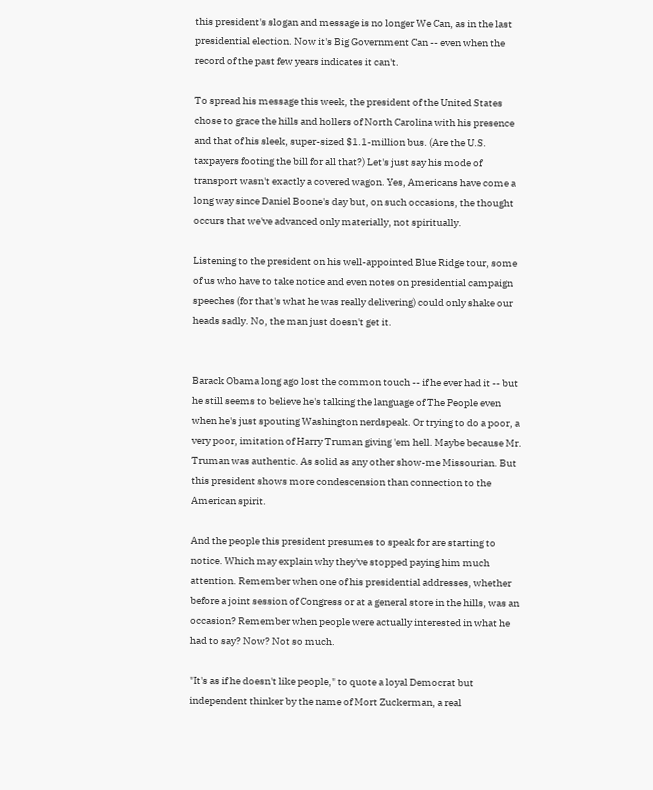this president's slogan and message is no longer We Can, as in the last presidential election. Now it's Big Government Can -- even when the record of the past few years indicates it can't.

To spread his message this week, the president of the United States chose to grace the hills and hollers of North Carolina with his presence and that of his sleek, super-sized $1.1-million bus. (Are the U.S. taxpayers footing the bill for all that?) Let's just say his mode of transport wasn't exactly a covered wagon. Yes, Americans have come a long way since Daniel Boone's day but, on such occasions, the thought occurs that we've advanced only materially, not spiritually.

Listening to the president on his well-appointed Blue Ridge tour, some of us who have to take notice and even notes on presidential campaign speeches (for that's what he was really delivering) could only shake our heads sadly. No, the man just doesn't get it.


Barack Obama long ago lost the common touch -- if he ever had it -- but he still seems to believe he's talking the language of The People even when he's just spouting Washington nerdspeak. Or trying to do a poor, a very poor, imitation of Harry Truman giving 'em hell. Maybe because Mr. Truman was authentic. As solid as any other show-me Missourian. But this president shows more condescension than connection to the American spirit.

And the people this president presumes to speak for are starting to notice. Which may explain why they've stopped paying him much attention. Remember when one of his presidential addresses, whether before a joint session of Congress or at a general store in the hills, was an occasion? Remember when people were actually interested in what he had to say? Now? Not so much.

"It's as if he doesn't like people," to quote a loyal Democrat but independent thinker by the name of Mort Zuckerman, a real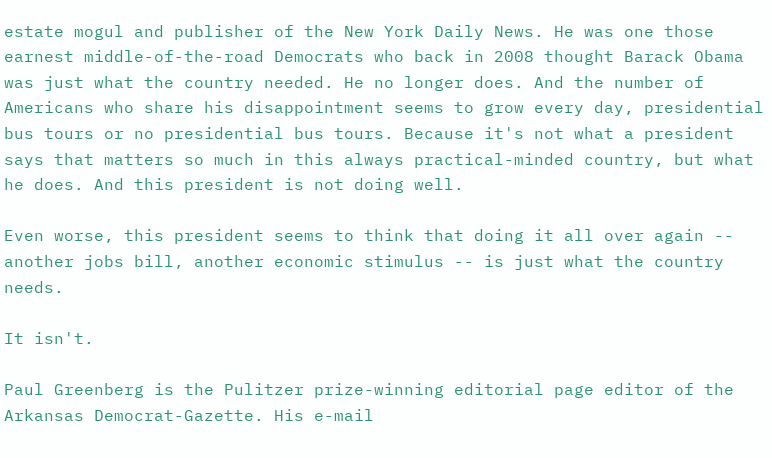estate mogul and publisher of the New York Daily News. He was one those earnest middle-of-the-road Democrats who back in 2008 thought Barack Obama was just what the country needed. He no longer does. And the number of Americans who share his disappointment seems to grow every day, presidential bus tours or no presidential bus tours. Because it's not what a president says that matters so much in this always practical-minded country, but what he does. And this president is not doing well.

Even worse, this president seems to think that doing it all over again -- another jobs bill, another economic stimulus -- is just what the country needs.

It isn't.

Paul Greenberg is the Pulitzer prize-winning editorial page editor of the Arkansas Democrat-Gazette. His e-mail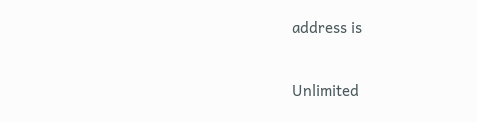address is


Unlimited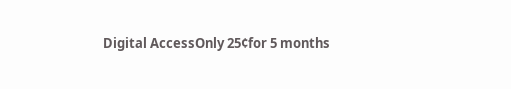Digital AccessOnly 25¢for 5 months